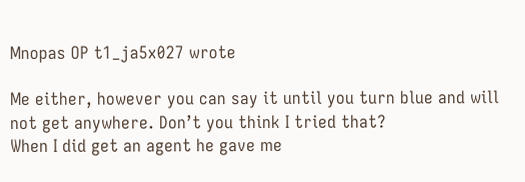Mnopas OP t1_ja5x027 wrote

Me either, however you can say it until you turn blue and will not get anywhere. Don’t you think I tried that?
When I did get an agent he gave me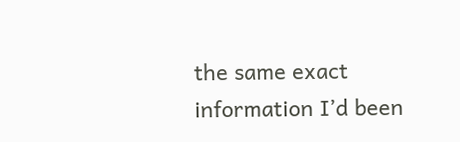the same exact information I’d been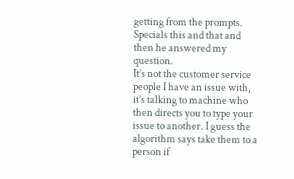getting from the prompts. Specials this and that and then he answered my question.
It’s not the customer service people I have an issue with, it’s talking to machine who then directs you to type your issue to another. I guess the algorithm says take them to a person if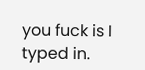you fuck is I typed in.